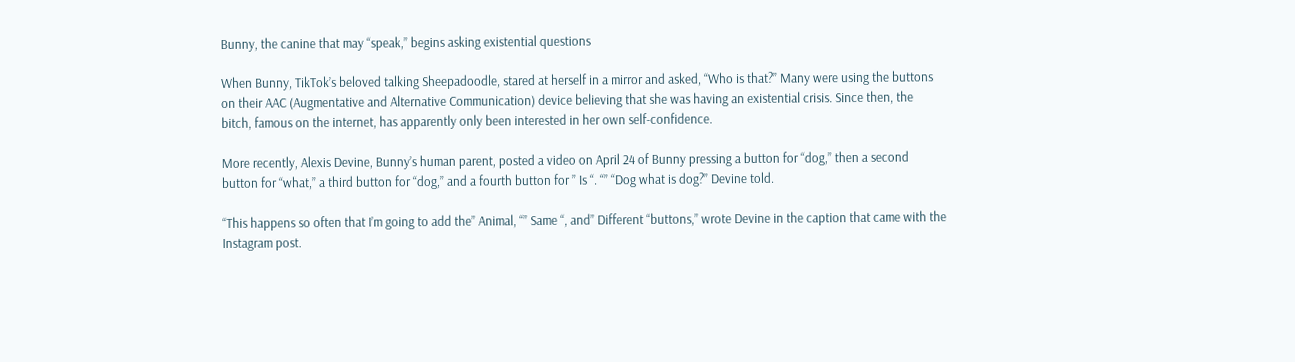Bunny, the canine that may “speak,” begins asking existential questions

When Bunny, TikTok’s beloved talking Sheepadoodle, stared at herself in a mirror and asked, “Who is that?” Many were using the buttons on their AAC (Augmentative and Alternative Communication) device believing that she was having an existential crisis. Since then, the bitch, famous on the internet, has apparently only been interested in her own self-confidence.

More recently, Alexis Devine, Bunny’s human parent, posted a video on April 24 of Bunny pressing a button for “dog,” then a second button for “what,” a third button for “dog,” and a fourth button for ” Is “. “” “Dog what is dog?” Devine told.

“This happens so often that I’m going to add the” Animal, “” Same “, and” Different “buttons,” wrote Devine in the caption that came with the Instagram post.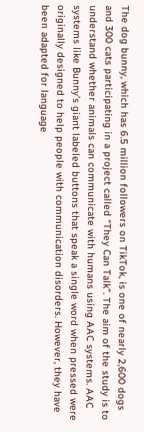The dog bunny, which has 6.5 million followers on TikTok, is one of nearly 2,600 dogs and 300 cats participating in a project called “They Can Talk”. The aim of the study is to understand whether animals can communicate with humans using AAC systems. AAC systems like Bunny’s giant labeled buttons that speak a single word when pressed were originally designed to help people with communication disorders. However, they have been adapted for language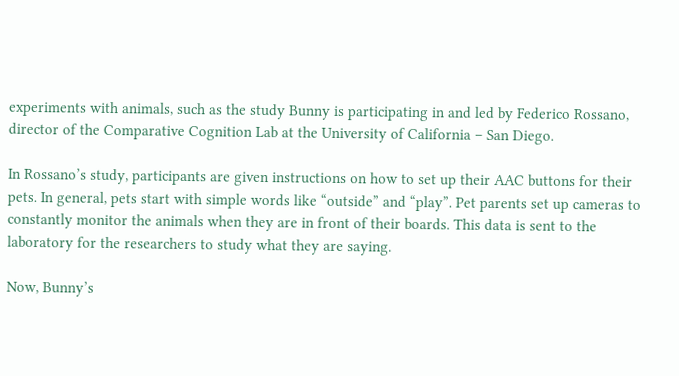experiments with animals, such as the study Bunny is participating in and led by Federico Rossano, director of the Comparative Cognition Lab at the University of California – San Diego.

In Rossano’s study, participants are given instructions on how to set up their AAC buttons for their pets. In general, pets start with simple words like “outside” and “play”. Pet parents set up cameras to constantly monitor the animals when they are in front of their boards. This data is sent to the laboratory for the researchers to study what they are saying.

Now, Bunny’s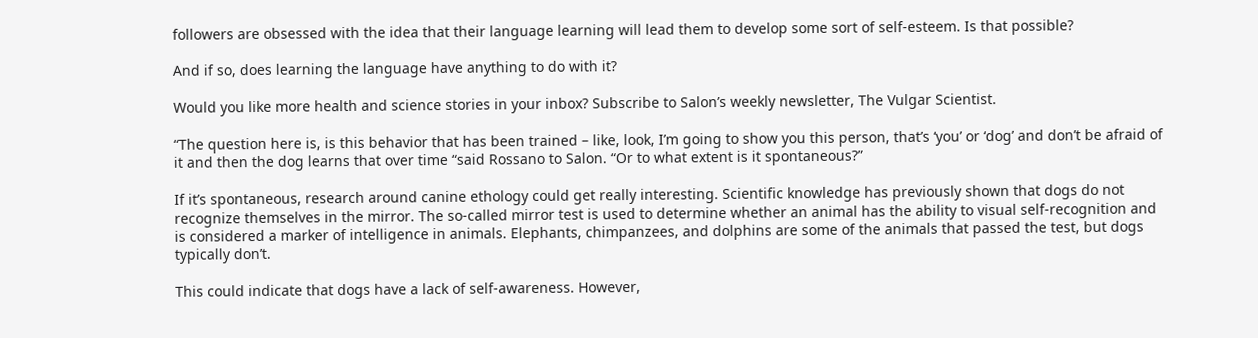followers are obsessed with the idea that their language learning will lead them to develop some sort of self-esteem. Is that possible?

And if so, does learning the language have anything to do with it?

Would you like more health and science stories in your inbox? Subscribe to Salon’s weekly newsletter, The Vulgar Scientist.

“The question here is, is this behavior that has been trained – like, look, I’m going to show you this person, that’s ‘you’ or ‘dog’ and don’t be afraid of it and then the dog learns that over time “said Rossano to Salon. “Or to what extent is it spontaneous?”

If it’s spontaneous, research around canine ethology could get really interesting. Scientific knowledge has previously shown that dogs do not recognize themselves in the mirror. The so-called mirror test is used to determine whether an animal has the ability to visual self-recognition and is considered a marker of intelligence in animals. Elephants, chimpanzees, and dolphins are some of the animals that passed the test, but dogs typically don’t.

This could indicate that dogs have a lack of self-awareness. However,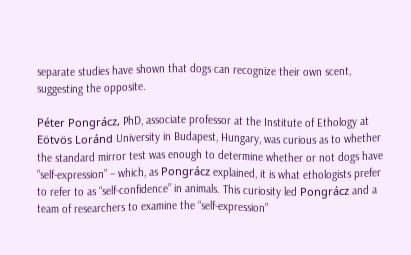separate studies have shown that dogs can recognize their own scent, suggesting the opposite.

Péter Pongrácz, PhD, associate professor at the Institute of Ethology at Eötvös Loránd University in Budapest, Hungary, was curious as to whether the standard mirror test was enough to determine whether or not dogs have “self-expression” – which, as Pongrácz explained, it is what ethologists prefer to refer to as “self-confidence” in animals. This curiosity led Pongrácz and a team of researchers to examine the “self-expression”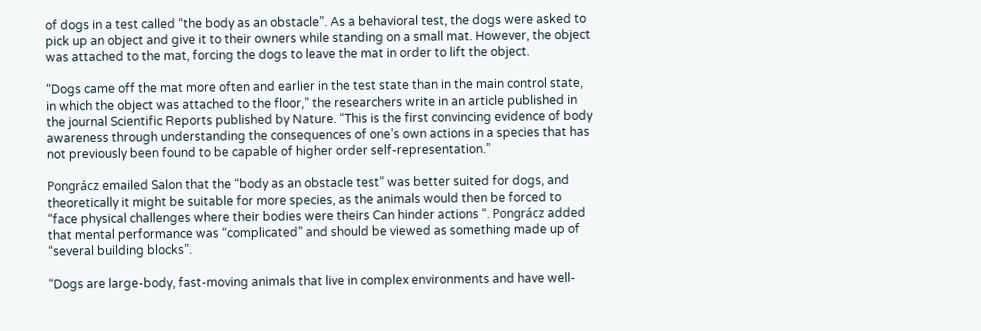of dogs in a test called “the body as an obstacle”. As a behavioral test, the dogs were asked to pick up an object and give it to their owners while standing on a small mat. However, the object was attached to the mat, forcing the dogs to leave the mat in order to lift the object.

“Dogs came off the mat more often and earlier in the test state than in the main control state, in which the object was attached to the floor,” the researchers write in an article published in the journal Scientific Reports published by Nature. “This is the first convincing evidence of body awareness through understanding the consequences of one’s own actions in a species that has not previously been found to be capable of higher order self-representation.”

Pongrácz emailed Salon that the “body as an obstacle test” was better suited for dogs, and theoretically it might be suitable for more species, as the animals would then be forced to “face physical challenges where their bodies were theirs Can hinder actions “. Pongrácz added that mental performance was “complicated” and should be viewed as something made up of “several building blocks”.

“Dogs are large-body, fast-moving animals that live in complex environments and have well-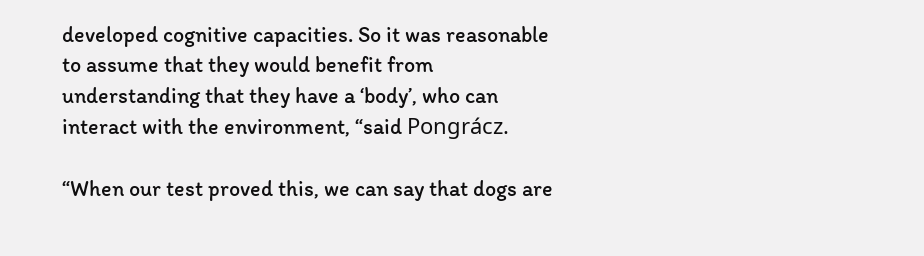developed cognitive capacities. So it was reasonable to assume that they would benefit from understanding that they have a ‘body’, who can interact with the environment, “said Pongrácz.

“When our test proved this, we can say that dogs are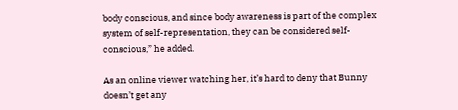body conscious, and since body awareness is part of the complex system of self-representation, they can be considered self-conscious,” he added.

As an online viewer watching her, it’s hard to deny that Bunny doesn’t get any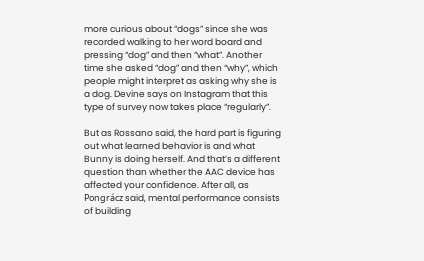more curious about “dogs” since she was recorded walking to her word board and pressing “dog” and then “what”. Another time she asked “dog” and then “why”, which people might interpret as asking why she is a dog. Devine says on Instagram that this type of survey now takes place “regularly”.

But as Rossano said, the hard part is figuring out what learned behavior is and what Bunny is doing herself. And that’s a different question than whether the AAC device has affected your confidence. After all, as Pongrácz said, mental performance consists of building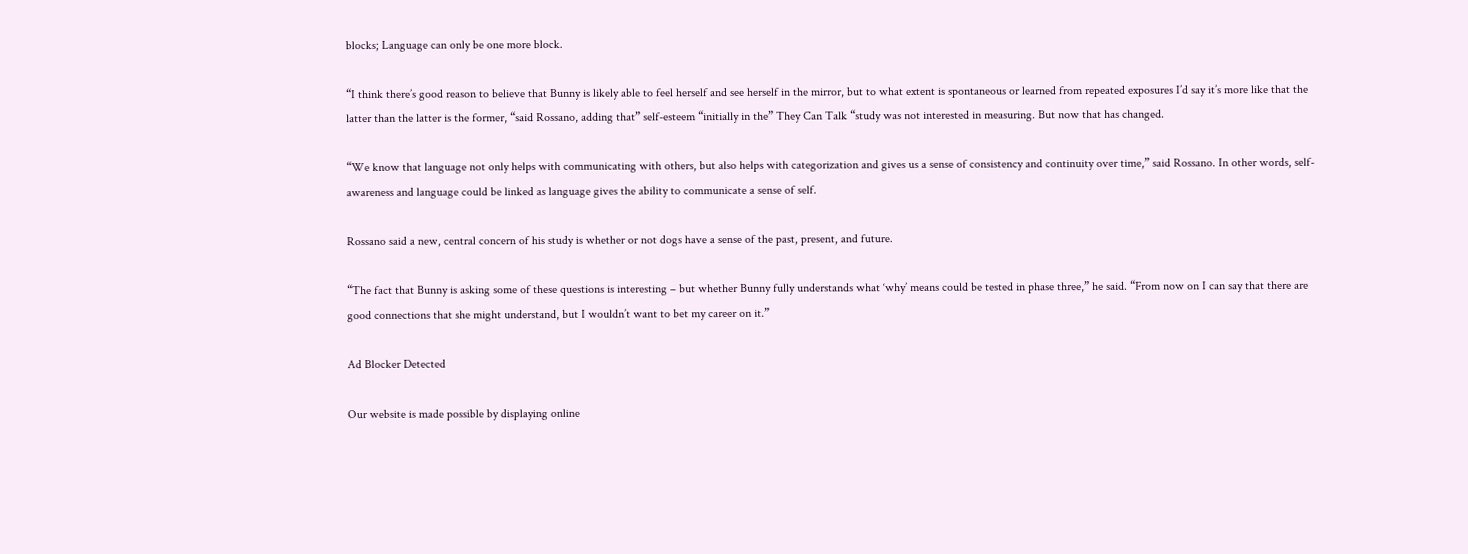blocks; Language can only be one more block.

“I think there’s good reason to believe that Bunny is likely able to feel herself and see herself in the mirror, but to what extent is spontaneous or learned from repeated exposures I’d say it’s more like that the latter than the latter is the former, “said Rossano, adding that” self-esteem “initially in the” They Can Talk “study was not interested in measuring. But now that has changed.

“We know that language not only helps with communicating with others, but also helps with categorization and gives us a sense of consistency and continuity over time,” said Rossano. In other words, self-awareness and language could be linked as language gives the ability to communicate a sense of self.

Rossano said a new, central concern of his study is whether or not dogs have a sense of the past, present, and future.

“The fact that Bunny is asking some of these questions is interesting – but whether Bunny fully understands what ‘why’ means could be tested in phase three,” he said. “From now on I can say that there are good connections that she might understand, but I wouldn’t want to bet my career on it.”

Ad Blocker Detected

Our website is made possible by displaying online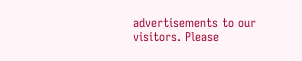advertisements to our visitors. Please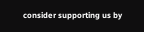consider supporting us by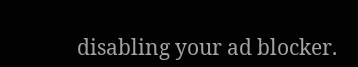disabling your ad blocker.